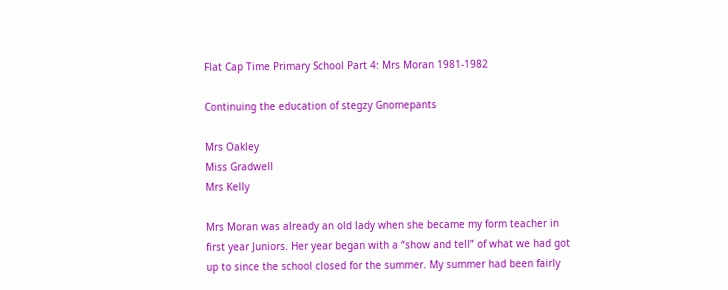Flat Cap Time Primary School Part 4: Mrs Moran 1981-1982

Continuing the education of stegzy Gnomepants

Mrs Oakley
Miss Gradwell
Mrs Kelly

Mrs Moran was already an old lady when she became my form teacher in first year Juniors. Her year began with a “show and tell” of what we had got up to since the school closed for the summer. My summer had been fairly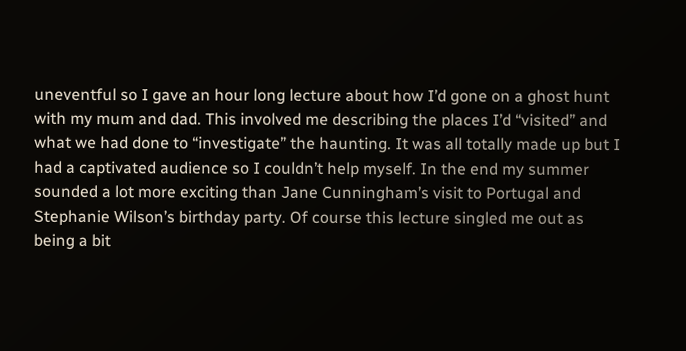uneventful so I gave an hour long lecture about how I’d gone on a ghost hunt with my mum and dad. This involved me describing the places I’d “visited” and what we had done to “investigate” the haunting. It was all totally made up but I had a captivated audience so I couldn’t help myself. In the end my summer sounded a lot more exciting than Jane Cunningham’s visit to Portugal and Stephanie Wilson’s birthday party. Of course this lecture singled me out as being a bit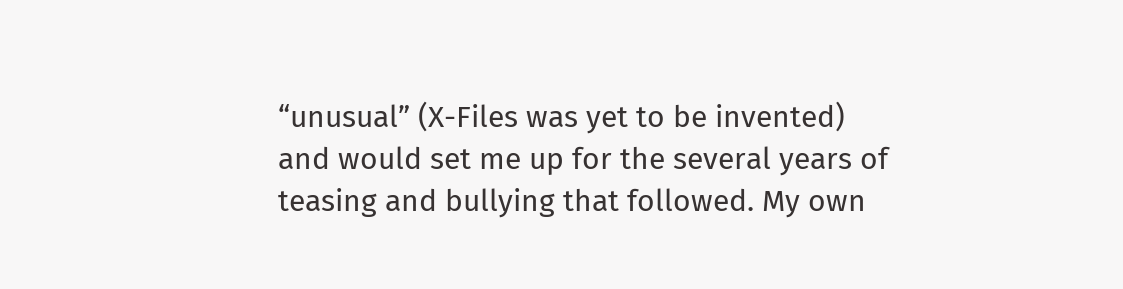“unusual” (X-Files was yet to be invented) and would set me up for the several years of teasing and bullying that followed. My own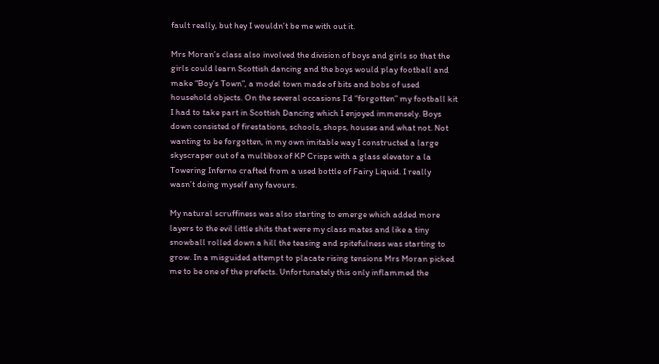fault really, but hey I wouldn’t be me with out it.

Mrs Moran’s class also involved the division of boys and girls so that the girls could learn Scottish dancing and the boys would play football and make “Boy’s Town”, a model town made of bits and bobs of used household objects. On the several occasions I’d “forgotten” my football kit I had to take part in Scottish Dancing which I enjoyed immensely. Boys down consisted of firestations, schools, shops, houses and what not. Not wanting to be forgotten, in my own imitable way I constructed a large skyscraper out of a multibox of KP Crisps with a glass elevator a la Towering Inferno crafted from a used bottle of Fairy Liquid. I really wasn’t doing myself any favours.

My natural scruffiness was also starting to emerge which added more layers to the evil little shits that were my class mates and like a tiny snowball rolled down a hill the teasing and spitefulness was starting to grow. In a misguided attempt to placate rising tensions Mrs Moran picked me to be one of the prefects. Unfortunately this only inflammed the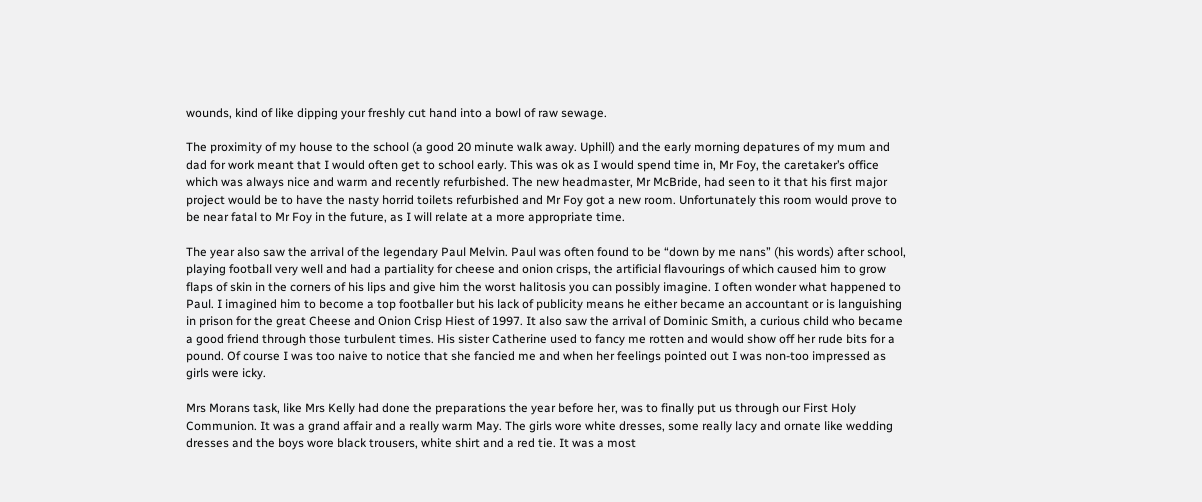wounds, kind of like dipping your freshly cut hand into a bowl of raw sewage.

The proximity of my house to the school (a good 20 minute walk away. Uphill) and the early morning depatures of my mum and dad for work meant that I would often get to school early. This was ok as I would spend time in, Mr Foy, the caretaker’s office which was always nice and warm and recently refurbished. The new headmaster, Mr McBride, had seen to it that his first major project would be to have the nasty horrid toilets refurbished and Mr Foy got a new room. Unfortunately this room would prove to be near fatal to Mr Foy in the future, as I will relate at a more appropriate time.

The year also saw the arrival of the legendary Paul Melvin. Paul was often found to be “down by me nans” (his words) after school, playing football very well and had a partiality for cheese and onion crisps, the artificial flavourings of which caused him to grow flaps of skin in the corners of his lips and give him the worst halitosis you can possibly imagine. I often wonder what happened to Paul. I imagined him to become a top footballer but his lack of publicity means he either became an accountant or is languishing in prison for the great Cheese and Onion Crisp Hiest of 1997. It also saw the arrival of Dominic Smith, a curious child who became a good friend through those turbulent times. His sister Catherine used to fancy me rotten and would show off her rude bits for a pound. Of course I was too naive to notice that she fancied me and when her feelings pointed out I was non-too impressed as girls were icky.

Mrs Morans task, like Mrs Kelly had done the preparations the year before her, was to finally put us through our First Holy Communion. It was a grand affair and a really warm May. The girls wore white dresses, some really lacy and ornate like wedding dresses and the boys wore black trousers, white shirt and a red tie. It was a most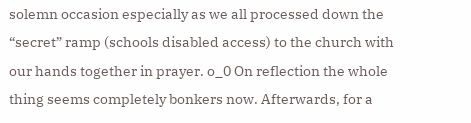solemn occasion especially as we all processed down the “secret” ramp (schools disabled access) to the church with our hands together in prayer. o_0 On reflection the whole thing seems completely bonkers now. Afterwards, for a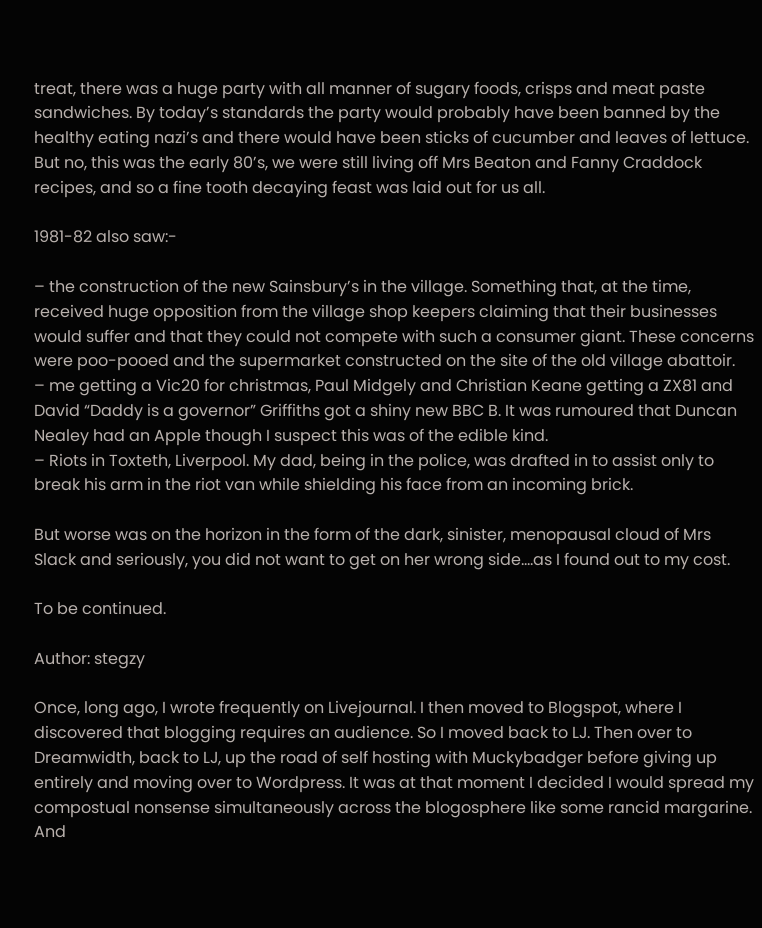treat, there was a huge party with all manner of sugary foods, crisps and meat paste sandwiches. By today’s standards the party would probably have been banned by the healthy eating nazi’s and there would have been sticks of cucumber and leaves of lettuce. But no, this was the early 80’s, we were still living off Mrs Beaton and Fanny Craddock recipes, and so a fine tooth decaying feast was laid out for us all.

1981-82 also saw:-

– the construction of the new Sainsbury’s in the village. Something that, at the time, received huge opposition from the village shop keepers claiming that their businesses would suffer and that they could not compete with such a consumer giant. These concerns were poo-pooed and the supermarket constructed on the site of the old village abattoir.
– me getting a Vic20 for christmas, Paul Midgely and Christian Keane getting a ZX81 and David “Daddy is a governor” Griffiths got a shiny new BBC B. It was rumoured that Duncan Nealey had an Apple though I suspect this was of the edible kind.
– Riots in Toxteth, Liverpool. My dad, being in the police, was drafted in to assist only to break his arm in the riot van while shielding his face from an incoming brick.

But worse was on the horizon in the form of the dark, sinister, menopausal cloud of Mrs Slack and seriously, you did not want to get on her wrong side….as I found out to my cost.

To be continued.

Author: stegzy

Once, long ago, I wrote frequently on Livejournal. I then moved to Blogspot, where I discovered that blogging requires an audience. So I moved back to LJ. Then over to Dreamwidth, back to LJ, up the road of self hosting with Muckybadger before giving up entirely and moving over to Wordpress. It was at that moment I decided I would spread my compostual nonsense simultaneously across the blogosphere like some rancid margarine. And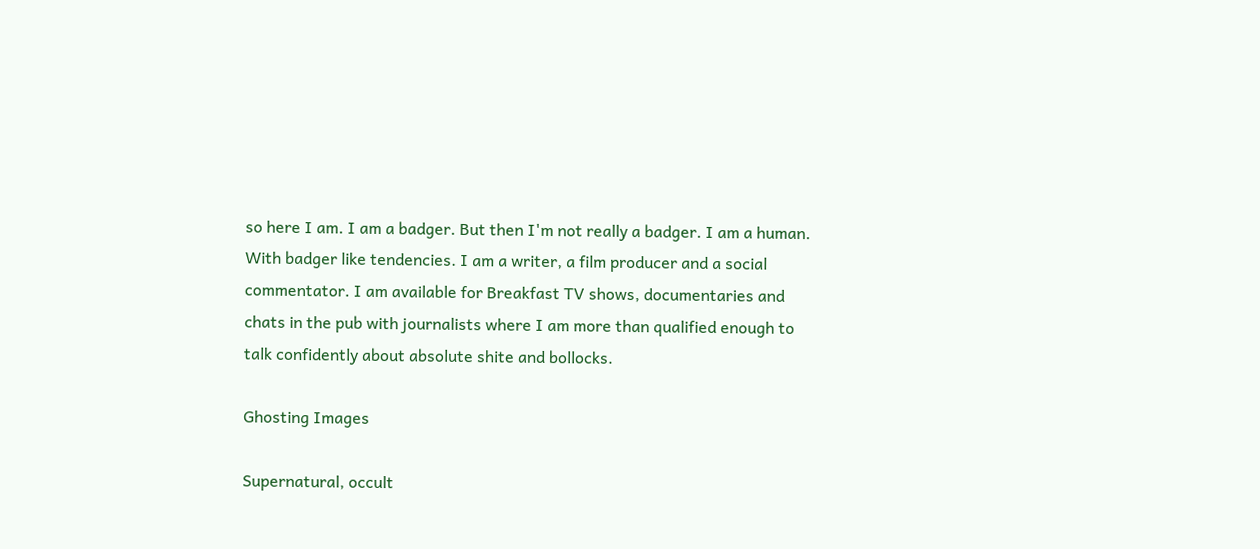so here I am. I am a badger. But then I'm not really a badger. I am a human. With badger like tendencies. I am a writer, a film producer and a social commentator. I am available for Breakfast TV shows, documentaries and chats in the pub with journalists where I am more than qualified enough to talk confidently about absolute shite and bollocks.

Ghosting Images

Supernatural, occult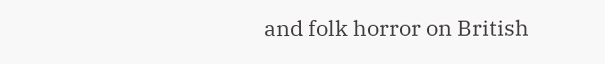and folk horror on British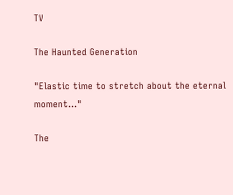TV

The Haunted Generation

"Elastic time to stretch about the eternal moment..."

The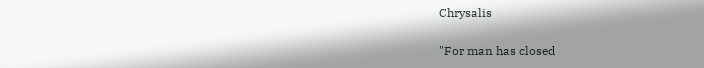Chrysalis

"For man has closed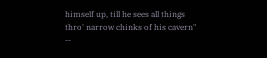himself up, till he sees all things thro' narrow chinks of his cavern" --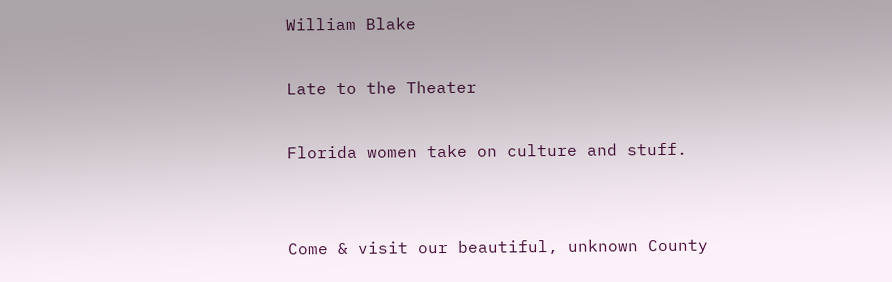William Blake

Late to the Theater

Florida women take on culture and stuff.


Come & visit our beautiful, unknown County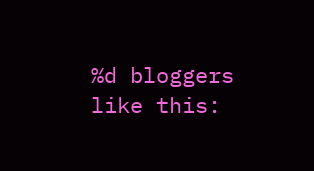%d bloggers like this: